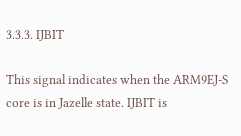3.3.3. IJBIT

This signal indicates when the ARM9EJ-S core is in Jazelle state. IJBIT is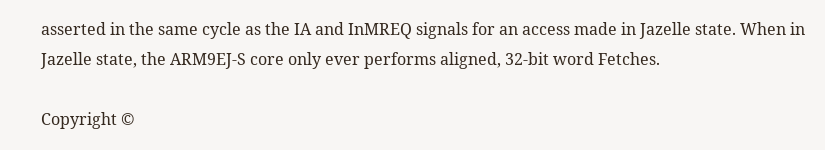asserted in the same cycle as the IA and InMREQ signals for an access made in Jazelle state. When in Jazelle state, the ARM9EJ-S core only ever performs aligned, 32-bit word Fetches.

Copyright ©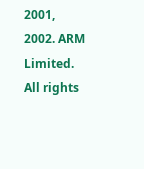2001, 2002. ARM Limited. All rights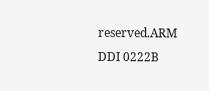reserved.ARM DDI 0222B